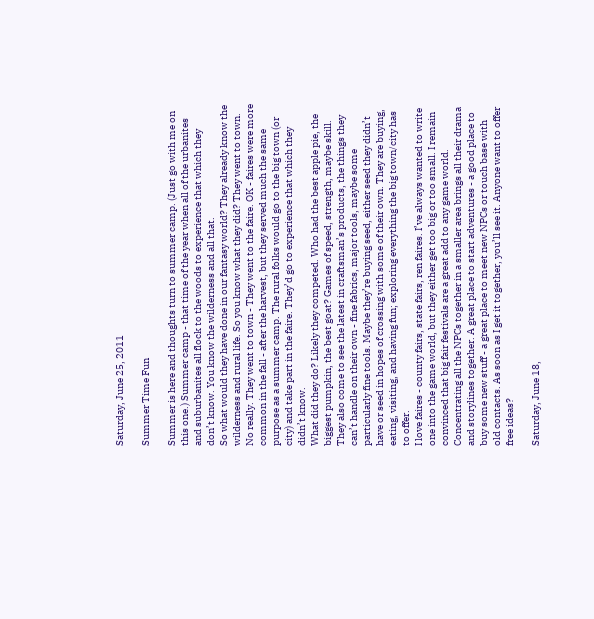Saturday, June 25, 2011

Summer Time Fun

Summer is here and thoughts turn to summer camp. (Just go with me on this one.) Summer camp - that time of the year when all of the urbanites and suburbanites all flock to the woods to experience that which they don’t know. You know the wilderness and all that.
So what would they have done in our fantasy world? They already know the wilderness and rural life. So you know what they did? They went to town. No really. They went to town - They went to the faire. OK - faires were more common in the fall - after the harvest, but they served much the same purpose as a summer camp. The rural folks would go to the big town (or city) and take part in the faire. They’d go to experience that which they didn’t know.
What did they do? Likely they competed. Who had the best apple pie, the biggest pumpkin, the best goat? Games of speed, strength, maybe skill. They also come to see the latest in craftsman’s products, the things they can’t handle on their own - fine fabrics, major tools, maybe some particularly fine tools. Maybe they’re buying seed, either seed they didn’t have or seed in hopes of crossing with some of their own. They are buying, eating, visiting, and having fun; exploring everything the big town/city has to offer.
I love faires - county fairs, state fairs, ren faires. I’ve always wanted to write one into the game world, but they either get too big or too small. I remain convinced that big fair festivals are a great add to any game world. Concentrating all the NPCs together in a smaller area brings all their drama and storylines together. A great place to start adventures - a good place to buy some new stuff - a great place to meet new NPCs or touch base with old contacts. As soon as I get it together, you’ll see it. Anyone want to offer free ideas?

Saturday, June 18,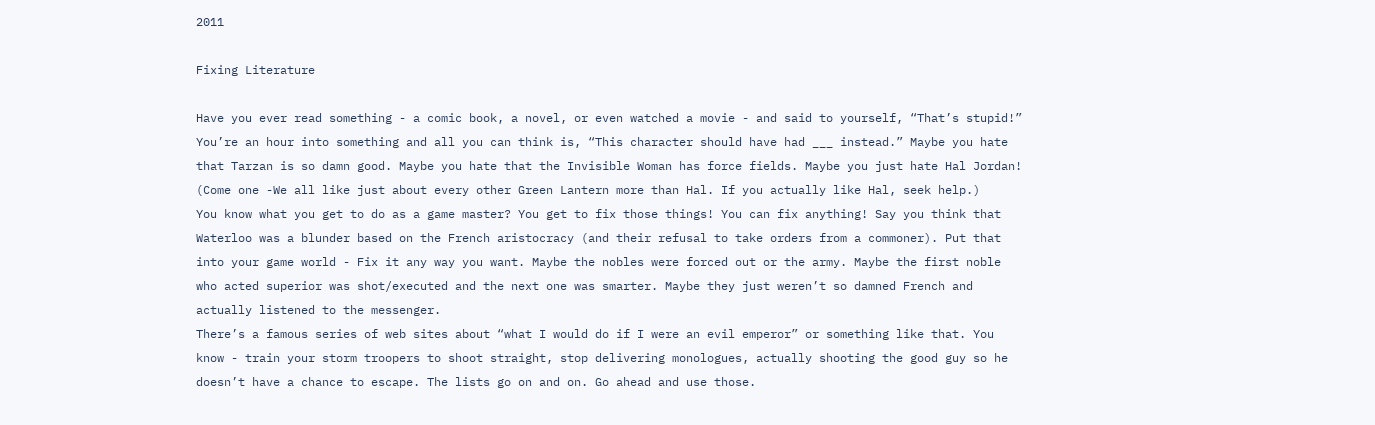2011

Fixing Literature

Have you ever read something - a comic book, a novel, or even watched a movie - and said to yourself, “That’s stupid!” You’re an hour into something and all you can think is, “This character should have had ___ instead.” Maybe you hate that Tarzan is so damn good. Maybe you hate that the Invisible Woman has force fields. Maybe you just hate Hal Jordan! (Come one -We all like just about every other Green Lantern more than Hal. If you actually like Hal, seek help.)
You know what you get to do as a game master? You get to fix those things! You can fix anything! Say you think that Waterloo was a blunder based on the French aristocracy (and their refusal to take orders from a commoner). Put that into your game world - Fix it any way you want. Maybe the nobles were forced out or the army. Maybe the first noble who acted superior was shot/executed and the next one was smarter. Maybe they just weren’t so damned French and actually listened to the messenger.
There’s a famous series of web sites about “what I would do if I were an evil emperor” or something like that. You know - train your storm troopers to shoot straight, stop delivering monologues, actually shooting the good guy so he doesn’t have a chance to escape. The lists go on and on. Go ahead and use those.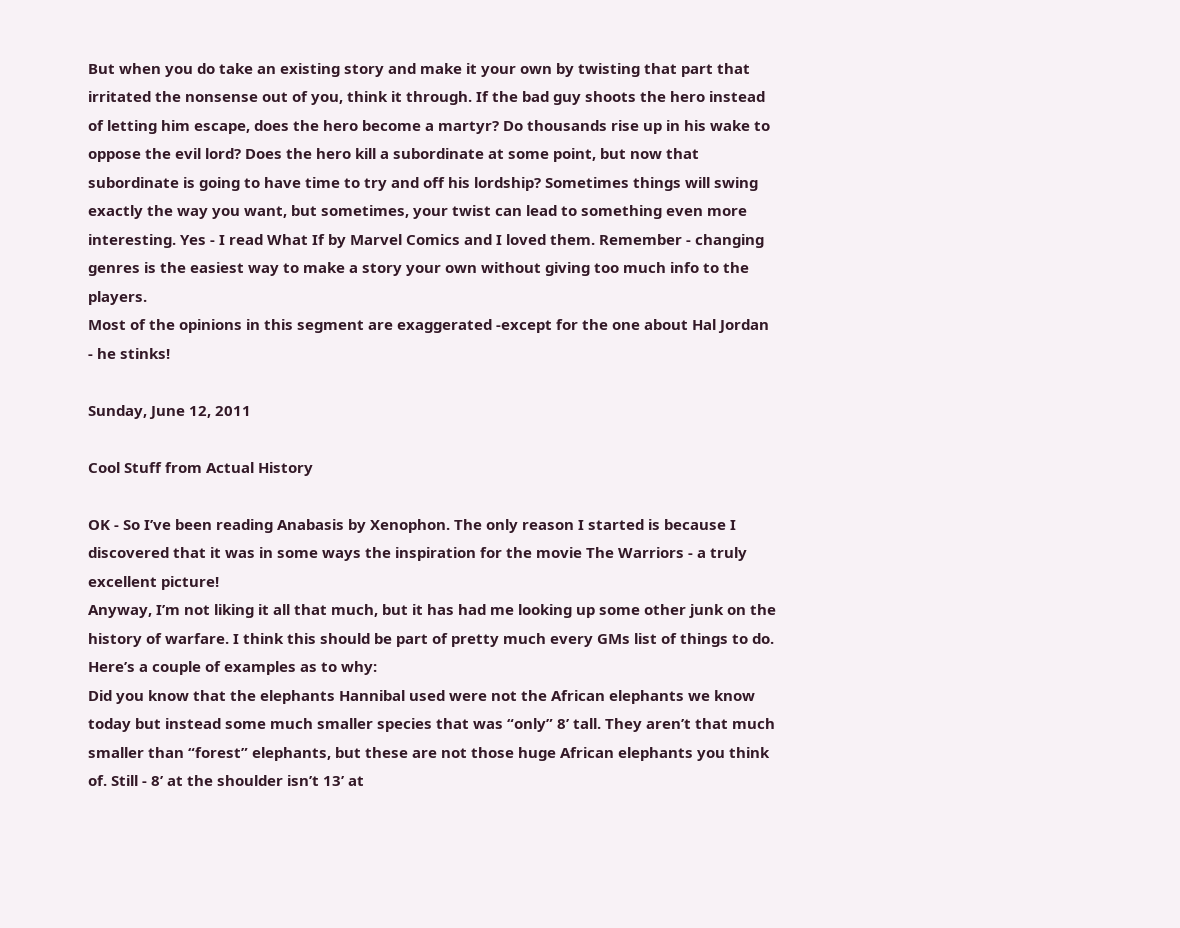But when you do take an existing story and make it your own by twisting that part that irritated the nonsense out of you, think it through. If the bad guy shoots the hero instead of letting him escape, does the hero become a martyr? Do thousands rise up in his wake to oppose the evil lord? Does the hero kill a subordinate at some point, but now that subordinate is going to have time to try and off his lordship? Sometimes things will swing exactly the way you want, but sometimes, your twist can lead to something even more interesting. Yes - I read What If by Marvel Comics and I loved them. Remember - changing genres is the easiest way to make a story your own without giving too much info to the players.
Most of the opinions in this segment are exaggerated -except for the one about Hal Jordan - he stinks!

Sunday, June 12, 2011

Cool Stuff from Actual History

OK - So I’ve been reading Anabasis by Xenophon. The only reason I started is because I discovered that it was in some ways the inspiration for the movie The Warriors - a truly excellent picture!
Anyway, I’m not liking it all that much, but it has had me looking up some other junk on the history of warfare. I think this should be part of pretty much every GMs list of things to do. Here’s a couple of examples as to why:
Did you know that the elephants Hannibal used were not the African elephants we know today but instead some much smaller species that was “only” 8’ tall. They aren’t that much smaller than “forest” elephants, but these are not those huge African elephants you think of. Still - 8’ at the shoulder isn’t 13’ at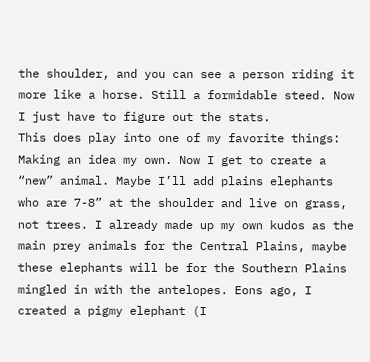the shoulder, and you can see a person riding it more like a horse. Still a formidable steed. Now I just have to figure out the stats.
This does play into one of my favorite things: Making an idea my own. Now I get to create a “new” animal. Maybe I’ll add plains elephants who are 7-8” at the shoulder and live on grass, not trees. I already made up my own kudos as the main prey animals for the Central Plains, maybe these elephants will be for the Southern Plains mingled in with the antelopes. Eons ago, I created a pigmy elephant (I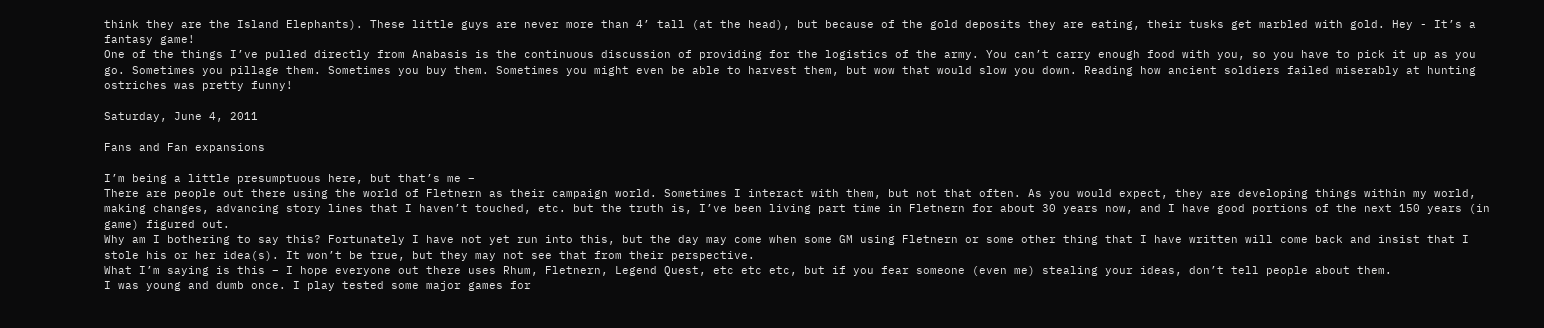think they are the Island Elephants). These little guys are never more than 4’ tall (at the head), but because of the gold deposits they are eating, their tusks get marbled with gold. Hey - It’s a fantasy game!
One of the things I’ve pulled directly from Anabasis is the continuous discussion of providing for the logistics of the army. You can’t carry enough food with you, so you have to pick it up as you go. Sometimes you pillage them. Sometimes you buy them. Sometimes you might even be able to harvest them, but wow that would slow you down. Reading how ancient soldiers failed miserably at hunting ostriches was pretty funny!

Saturday, June 4, 2011

Fans and Fan expansions

I’m being a little presumptuous here, but that’s me –
There are people out there using the world of Fletnern as their campaign world. Sometimes I interact with them, but not that often. As you would expect, they are developing things within my world, making changes, advancing story lines that I haven’t touched, etc. but the truth is, I’ve been living part time in Fletnern for about 30 years now, and I have good portions of the next 150 years (in game) figured out.
Why am I bothering to say this? Fortunately I have not yet run into this, but the day may come when some GM using Fletnern or some other thing that I have written will come back and insist that I stole his or her idea(s). It won’t be true, but they may not see that from their perspective.
What I’m saying is this – I hope everyone out there uses Rhum, Fletnern, Legend Quest, etc etc etc, but if you fear someone (even me) stealing your ideas, don’t tell people about them.
I was young and dumb once. I play tested some major games for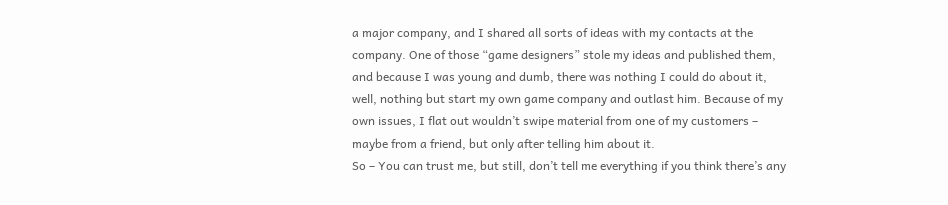a major company, and I shared all sorts of ideas with my contacts at the company. One of those “game designers” stole my ideas and published them, and because I was young and dumb, there was nothing I could do about it, well, nothing but start my own game company and outlast him. Because of my own issues, I flat out wouldn’t swipe material from one of my customers – maybe from a friend, but only after telling him about it.
So – You can trust me, but still, don’t tell me everything if you think there’s any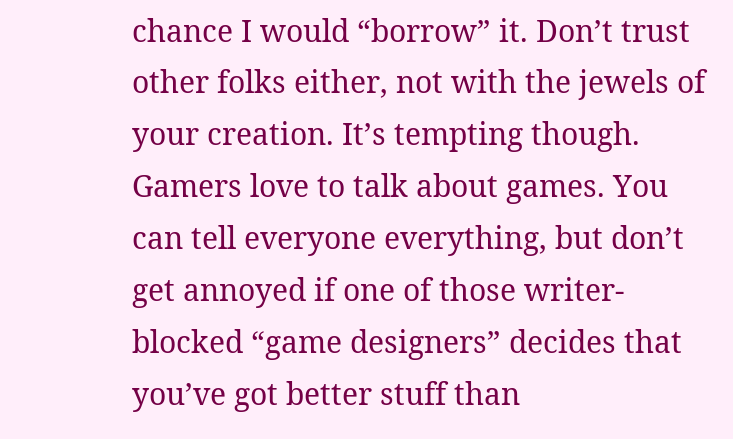chance I would “borrow” it. Don’t trust other folks either, not with the jewels of your creation. It’s tempting though. Gamers love to talk about games. You can tell everyone everything, but don’t get annoyed if one of those writer-blocked “game designers” decides that you’ve got better stuff than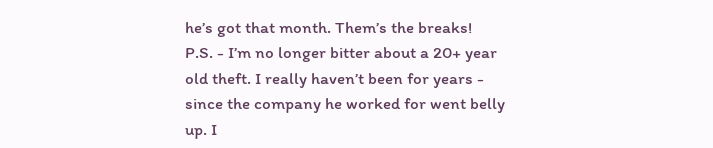he’s got that month. Them’s the breaks!
P.S. - I’m no longer bitter about a 20+ year old theft. I really haven’t been for years - since the company he worked for went belly up. I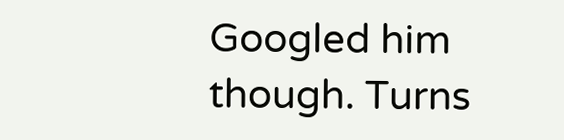Googled him though. Turns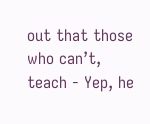out that those who can’t, teach - Yep, he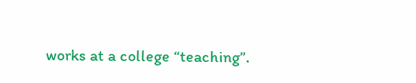works at a college “teaching”.